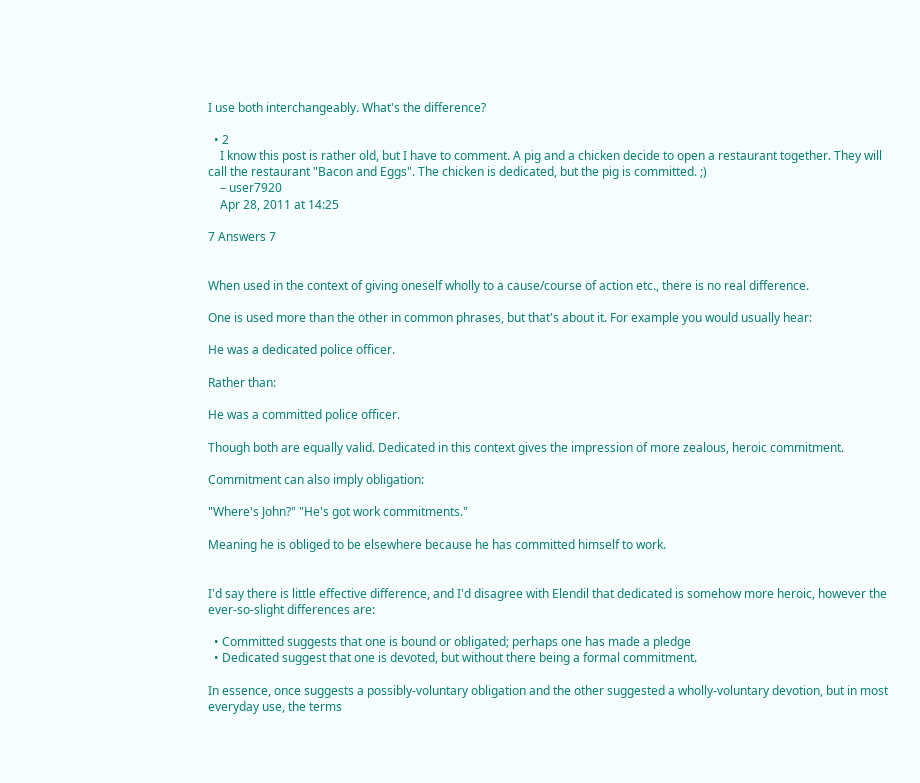I use both interchangeably. What's the difference?

  • 2
    I know this post is rather old, but I have to comment. A pig and a chicken decide to open a restaurant together. They will call the restaurant "Bacon and Eggs". The chicken is dedicated, but the pig is committed. ;)
    – user7920
    Apr 28, 2011 at 14:25

7 Answers 7


When used in the context of giving oneself wholly to a cause/course of action etc., there is no real difference.

One is used more than the other in common phrases, but that's about it. For example you would usually hear:

He was a dedicated police officer.

Rather than:

He was a committed police officer.

Though both are equally valid. Dedicated in this context gives the impression of more zealous, heroic commitment.

Commitment can also imply obligation:

"Where's John?" "He's got work commitments."

Meaning he is obliged to be elsewhere because he has committed himself to work.


I'd say there is little effective difference, and I'd disagree with Elendil that dedicated is somehow more heroic, however the ever-so-slight differences are:

  • Committed suggests that one is bound or obligated; perhaps one has made a pledge
  • Dedicated suggest that one is devoted, but without there being a formal commitment.

In essence, once suggests a possibly-voluntary obligation and the other suggested a wholly-voluntary devotion, but in most everyday use, the terms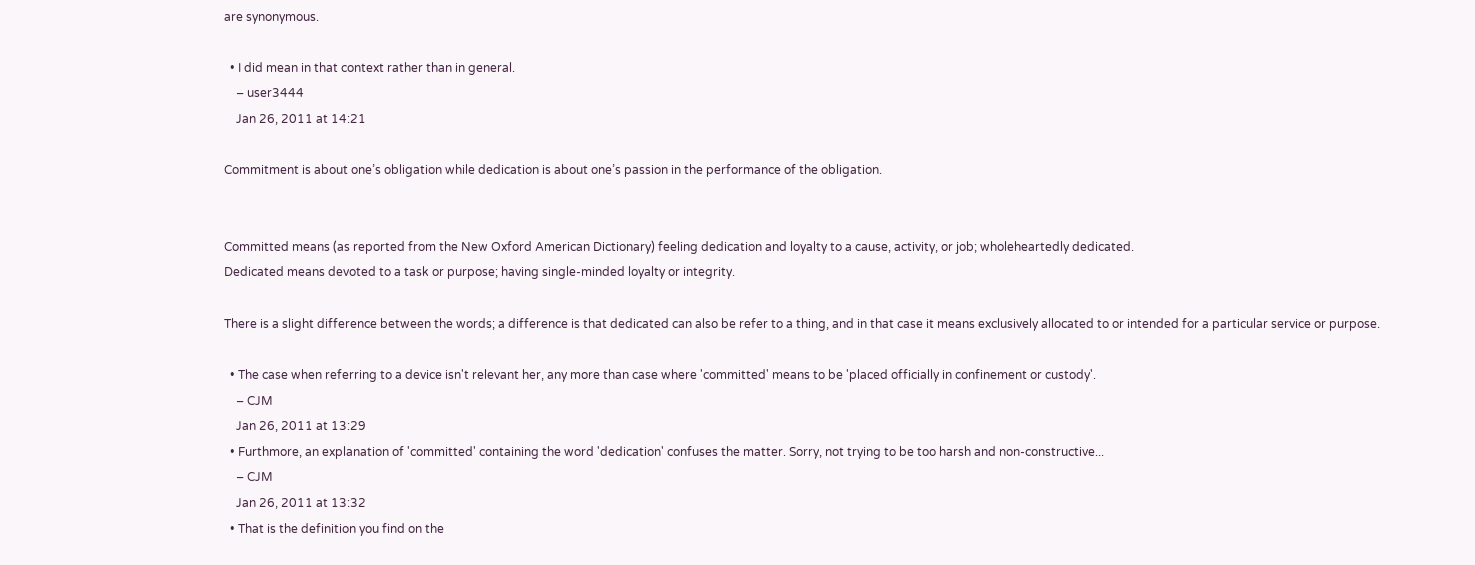are synonymous.

  • I did mean in that context rather than in general.
    – user3444
    Jan 26, 2011 at 14:21

Commitment is about one’s obligation while dedication is about one’s passion in the performance of the obligation.


Committed means (as reported from the New Oxford American Dictionary) feeling dedication and loyalty to a cause, activity, or job; wholeheartedly dedicated.
Dedicated means devoted to a task or purpose; having single-minded loyalty or integrity.

There is a slight difference between the words; a difference is that dedicated can also be refer to a thing, and in that case it means exclusively allocated to or intended for a particular service or purpose.

  • The case when referring to a device isn't relevant her, any more than case where 'committed' means to be 'placed officially in confinement or custody'.
    – CJM
    Jan 26, 2011 at 13:29
  • Furthmore, an explanation of 'committed' containing the word 'dedication' confuses the matter. Sorry, not trying to be too harsh and non-constructive...
    – CJM
    Jan 26, 2011 at 13:32
  • That is the definition you find on the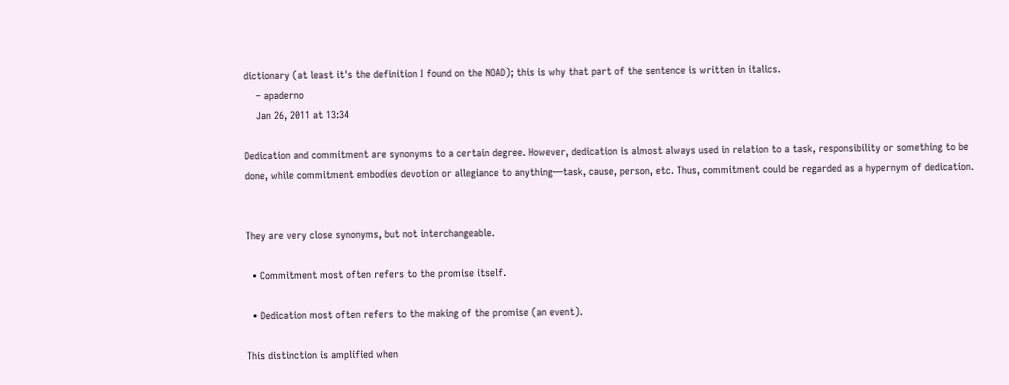dictionary (at least it's the definition I found on the NOAD); this is why that part of the sentence is written in italics.
    – apaderno
    Jan 26, 2011 at 13:34

Dedication and commitment are synonyms to a certain degree. However, dedication is almost always used in relation to a task, responsibility or something to be done, while commitment embodies devotion or allegiance to anything—task, cause, person, etc. Thus, commitment could be regarded as a hypernym of dedication.


They are very close synonyms, but not interchangeable.

  • Commitment most often refers to the promise itself.

  • Dedication most often refers to the making of the promise (an event).

This distinction is amplified when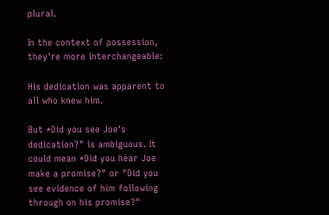plural.

In the context of possession, they're more interchangeable:

His dedication was apparent to all who knew him.

But *Did you see Joe's dedication?" is ambiguous. It could mean *Did you hear Joe make a promise?" or "Did you see evidence of him following through on his promise?"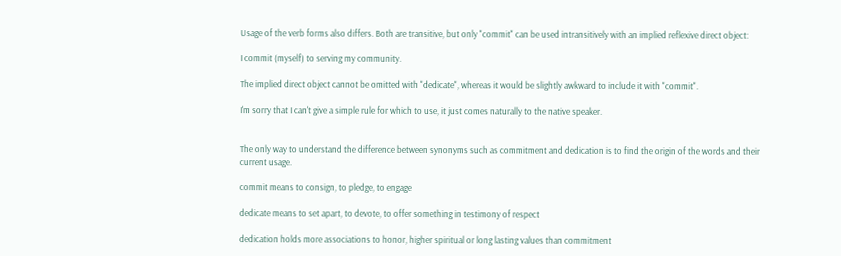Usage of the verb forms also differs. Both are transitive, but only "commit" can be used intransitively with an implied reflexive direct object:

I commit (myself) to serving my community.

The implied direct object cannot be omitted with "dedicate", whereas it would be slightly awkward to include it with "commit".

I'm sorry that I can't give a simple rule for which to use, it just comes naturally to the native speaker.


The only way to understand the difference between synonyms such as commitment and dedication is to find the origin of the words and their current usage.

commit means to consign, to pledge, to engage

dedicate means to set apart, to devote, to offer something in testimony of respect

dedication holds more associations to honor, higher spiritual or long lasting values than commitment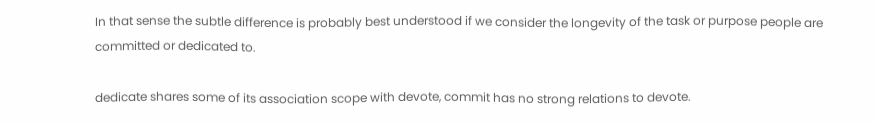In that sense the subtle difference is probably best understood if we consider the longevity of the task or purpose people are committed or dedicated to.

dedicate shares some of its association scope with devote, commit has no strong relations to devote.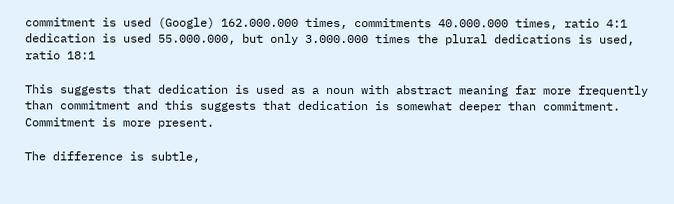commitment is used (Google) 162.000.000 times, commitments 40.000.000 times, ratio 4:1 dedication is used 55.000.000, but only 3.000.000 times the plural dedications is used, ratio 18:1

This suggests that dedication is used as a noun with abstract meaning far more frequently than commitment and this suggests that dedication is somewhat deeper than commitment. Commitment is more present.

The difference is subtle,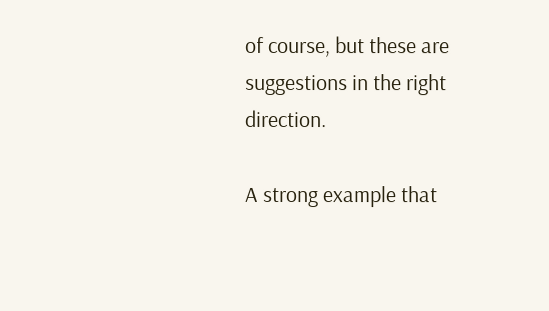of course, but these are suggestions in the right direction.

A strong example that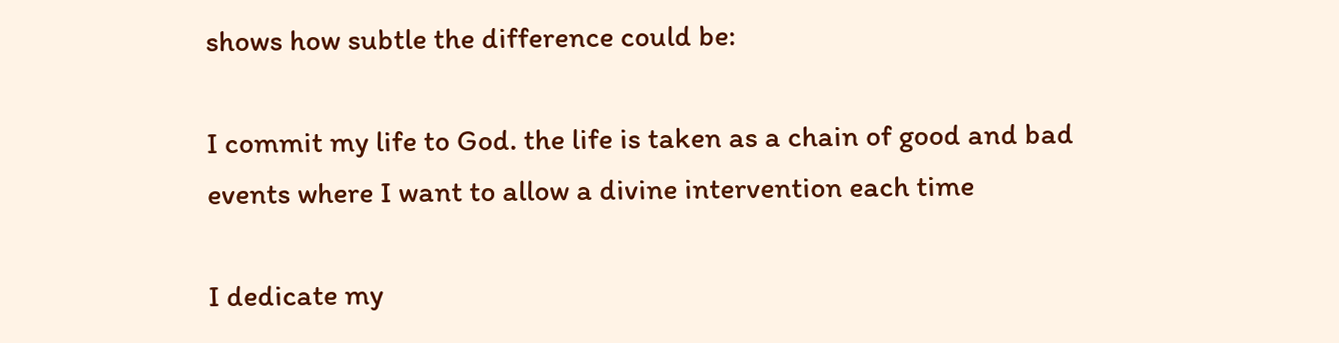shows how subtle the difference could be:

I commit my life to God. the life is taken as a chain of good and bad events where I want to allow a divine intervention each time

I dedicate my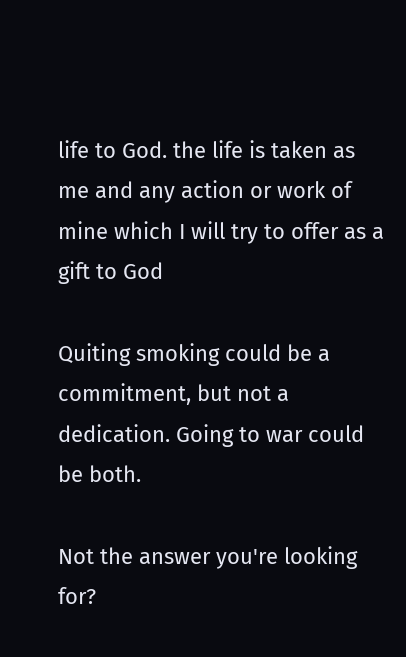life to God. the life is taken as me and any action or work of mine which I will try to offer as a gift to God

Quiting smoking could be a commitment, but not a dedication. Going to war could be both.

Not the answer you're looking for?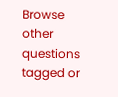Browse other questions tagged or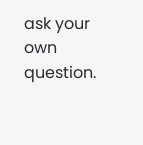ask your own question.